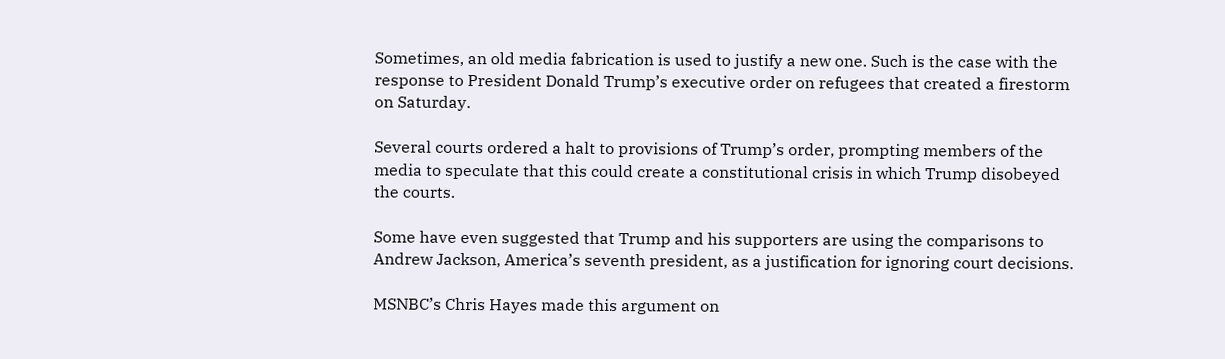Sometimes, an old media fabrication is used to justify a new one. Such is the case with the response to President Donald Trump’s executive order on refugees that created a firestorm on Saturday.

Several courts ordered a halt to provisions of Trump’s order, prompting members of the media to speculate that this could create a constitutional crisis in which Trump disobeyed the courts.

Some have even suggested that Trump and his supporters are using the comparisons to Andrew Jackson, America’s seventh president, as a justification for ignoring court decisions.

MSNBC’s Chris Hayes made this argument on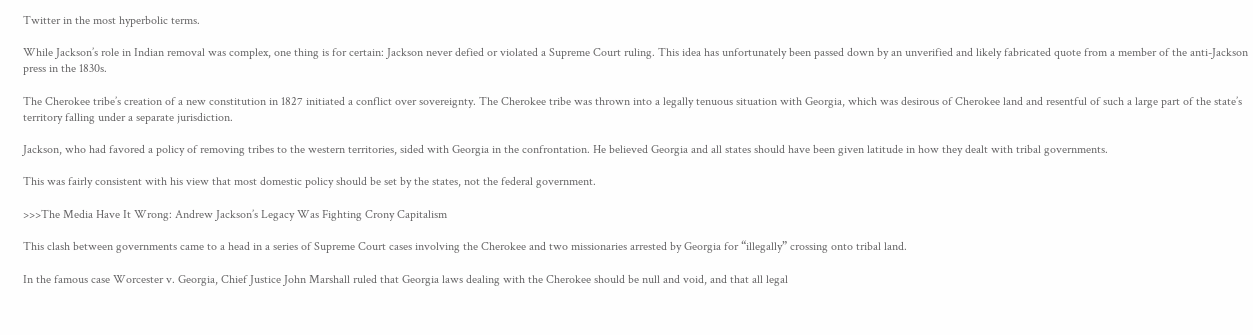Twitter in the most hyperbolic terms.

While Jackson’s role in Indian removal was complex, one thing is for certain: Jackson never defied or violated a Supreme Court ruling. This idea has unfortunately been passed down by an unverified and likely fabricated quote from a member of the anti-Jackson press in the 1830s.

The Cherokee tribe’s creation of a new constitution in 1827 initiated a conflict over sovereignty. The Cherokee tribe was thrown into a legally tenuous situation with Georgia, which was desirous of Cherokee land and resentful of such a large part of the state’s territory falling under a separate jurisdiction.

Jackson, who had favored a policy of removing tribes to the western territories, sided with Georgia in the confrontation. He believed Georgia and all states should have been given latitude in how they dealt with tribal governments.

This was fairly consistent with his view that most domestic policy should be set by the states, not the federal government.

>>>The Media Have It Wrong: Andrew Jackson’s Legacy Was Fighting Crony Capitalism

This clash between governments came to a head in a series of Supreme Court cases involving the Cherokee and two missionaries arrested by Georgia for “illegally” crossing onto tribal land.

In the famous case Worcester v. Georgia, Chief Justice John Marshall ruled that Georgia laws dealing with the Cherokee should be null and void, and that all legal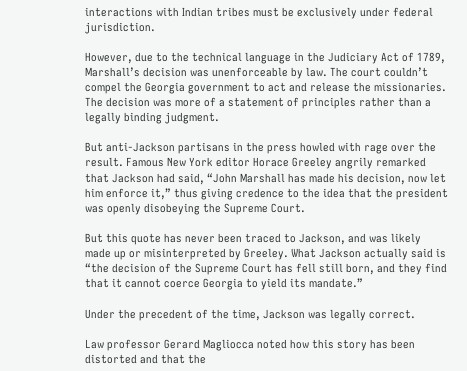interactions with Indian tribes must be exclusively under federal jurisdiction.

However, due to the technical language in the Judiciary Act of 1789, Marshall’s decision was unenforceable by law. The court couldn’t compel the Georgia government to act and release the missionaries. The decision was more of a statement of principles rather than a legally binding judgment.

But anti-Jackson partisans in the press howled with rage over the result. Famous New York editor Horace Greeley angrily remarked that Jackson had said, “John Marshall has made his decision, now let him enforce it,” thus giving credence to the idea that the president was openly disobeying the Supreme Court.

But this quote has never been traced to Jackson, and was likely made up or misinterpreted by Greeley. What Jackson actually said is “the decision of the Supreme Court has fell still born, and they find that it cannot coerce Georgia to yield its mandate.”

Under the precedent of the time, Jackson was legally correct.

Law professor Gerard Magliocca noted how this story has been distorted and that the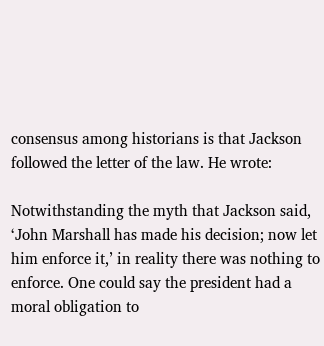consensus among historians is that Jackson followed the letter of the law. He wrote:

Notwithstanding the myth that Jackson said, ‘John Marshall has made his decision; now let him enforce it,’ in reality there was nothing to enforce. One could say the president had a moral obligation to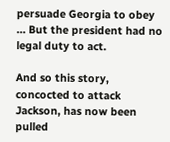persuade Georgia to obey … But the president had no legal duty to act.

And so this story, concocted to attack Jackson, has now been pulled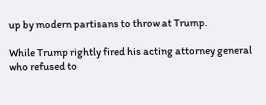up by modern partisans to throw at Trump.

While Trump rightly fired his acting attorney general who refused to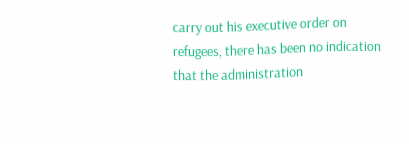carry out his executive order on refugees, there has been no indication that the administration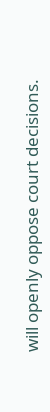will openly oppose court decisions.